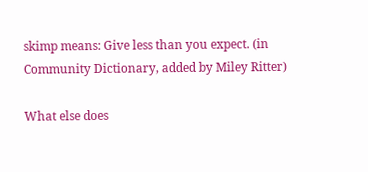skimp means: Give less than you expect. (in Community Dictionary, added by Miley Ritter)

What else does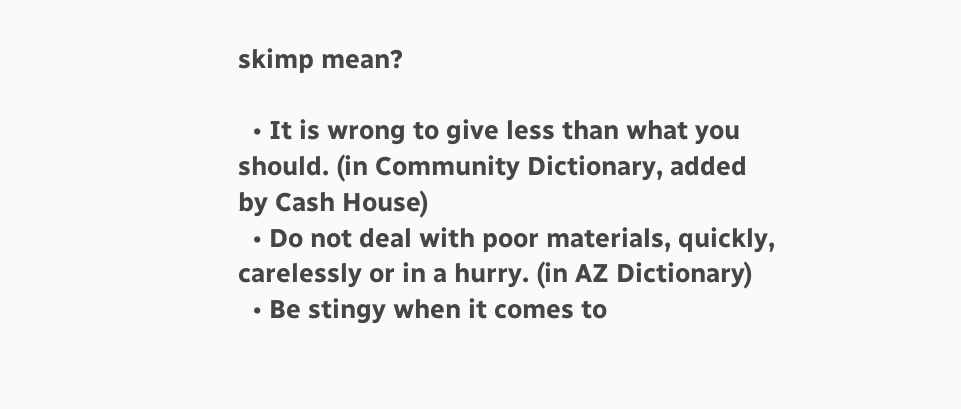skimp mean?

  • It is wrong to give less than what you should. (in Community Dictionary, added by Cash House)
  • Do not deal with poor materials, quickly, carelessly or in a hurry. (in AZ Dictionary)
  • Be stingy when it comes to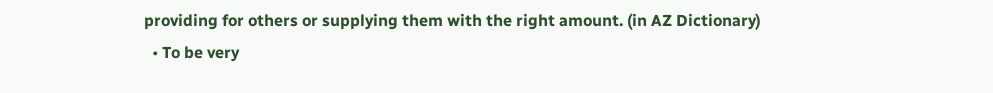providing for others or supplying them with the right amount. (in AZ Dictionary)
  • To be very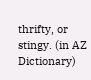thrifty, or stingy. (in AZ Dictionary)